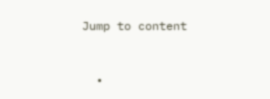Jump to content


  •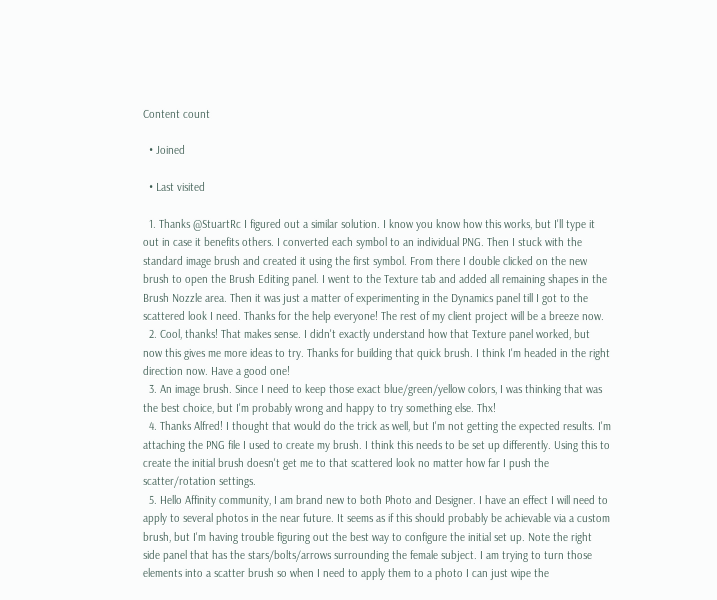Content count

  • Joined

  • Last visited

  1. Thanks @StuartRc I figured out a similar solution. I know you know how this works, but I'll type it out in case it benefits others. I converted each symbol to an individual PNG. Then I stuck with the standard image brush and created it using the first symbol. From there I double clicked on the new brush to open the Brush Editing panel. I went to the Texture tab and added all remaining shapes in the Brush Nozzle area. Then it was just a matter of experimenting in the Dynamics panel till I got to the scattered look I need. Thanks for the help everyone! The rest of my client project will be a breeze now.
  2. Cool, thanks! That makes sense. I didn't exactly understand how that Texture panel worked, but now this gives me more ideas to try. Thanks for building that quick brush. I think I'm headed in the right direction now. Have a good one!
  3. An image brush. Since I need to keep those exact blue/green/yellow colors, I was thinking that was the best choice, but I'm probably wrong and happy to try something else. Thx!
  4. Thanks Alfred! I thought that would do the trick as well, but I'm not getting the expected results. I'm attaching the PNG file I used to create my brush. I think this needs to be set up differently. Using this to create the initial brush doesn't get me to that scattered look no matter how far I push the scatter/rotation settings.
  5. Hello Affinity community, I am brand new to both Photo and Designer. I have an effect I will need to apply to several photos in the near future. It seems as if this should probably be achievable via a custom brush, but I'm having trouble figuring out the best way to configure the initial set up. Note the right side panel that has the stars/bolts/arrows surrounding the female subject. I am trying to turn those elements into a scatter brush so when I need to apply them to a photo I can just wipe the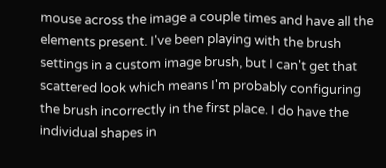mouse across the image a couple times and have all the elements present. I've been playing with the brush settings in a custom image brush, but I can't get that scattered look which means I'm probably configuring the brush incorrectly in the first place. I do have the individual shapes in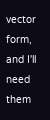vector form, and I'll need them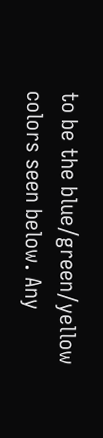to be the blue/green/yellow colors seen below. Any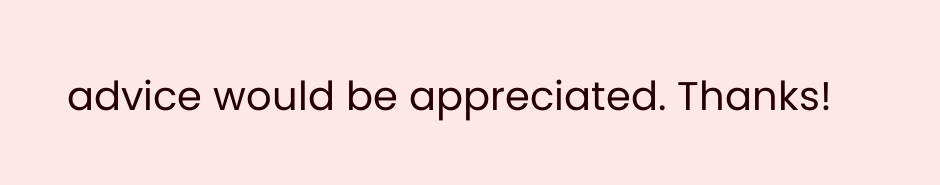advice would be appreciated. Thanks!